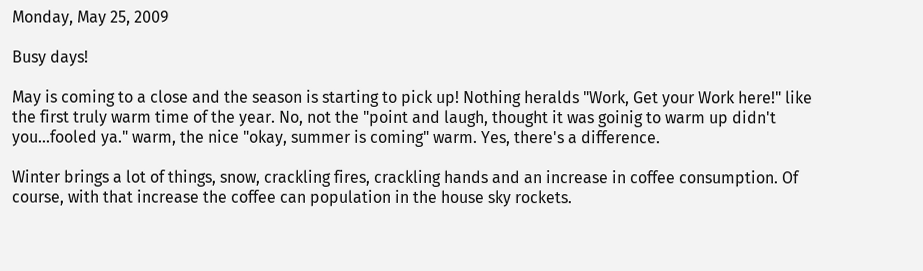Monday, May 25, 2009

Busy days!

May is coming to a close and the season is starting to pick up! Nothing heralds "Work, Get your Work here!" like the first truly warm time of the year. No, not the "point and laugh, thought it was goinig to warm up didn't you...fooled ya." warm, the nice "okay, summer is coming" warm. Yes, there's a difference.

Winter brings a lot of things, snow, crackling fires, crackling hands and an increase in coffee consumption. Of course, with that increase the coffee can population in the house sky rockets.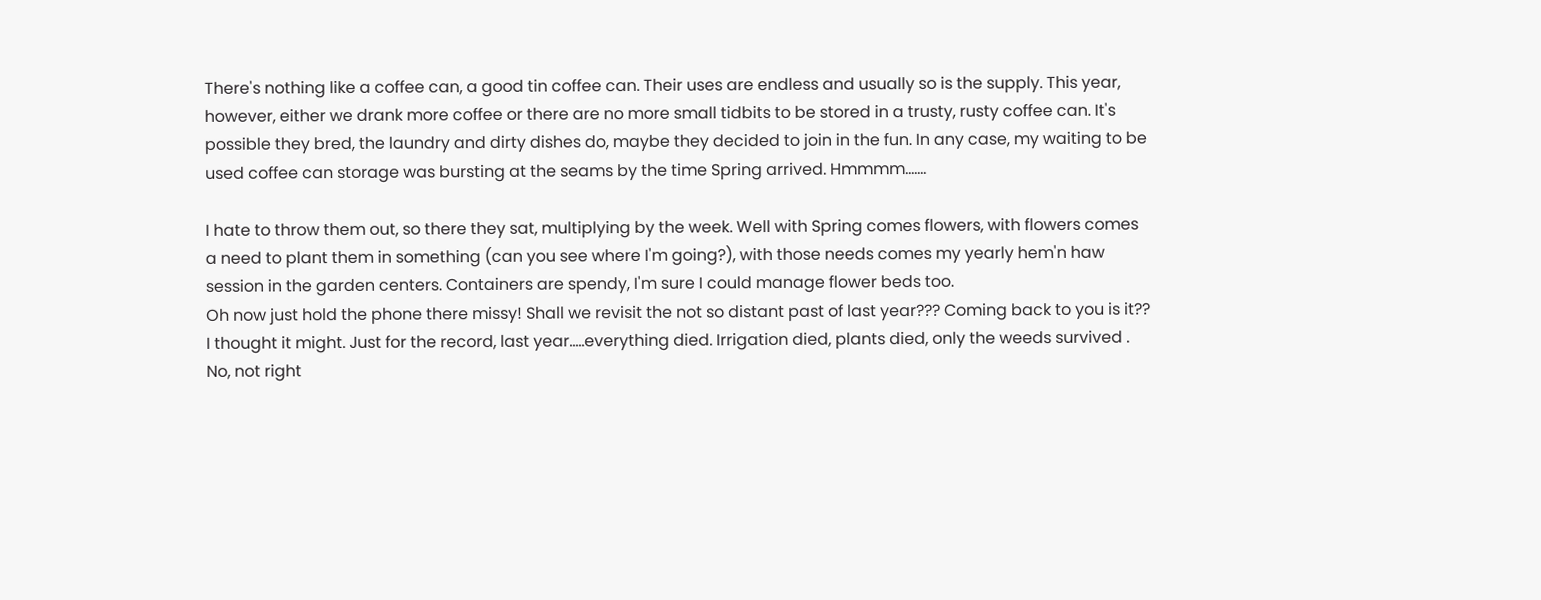There's nothing like a coffee can, a good tin coffee can. Their uses are endless and usually so is the supply. This year, however, either we drank more coffee or there are no more small tidbits to be stored in a trusty, rusty coffee can. It's possible they bred, the laundry and dirty dishes do, maybe they decided to join in the fun. In any case, my waiting to be used coffee can storage was bursting at the seams by the time Spring arrived. Hmmmm.......

I hate to throw them out, so there they sat, multiplying by the week. Well with Spring comes flowers, with flowers comes a need to plant them in something (can you see where I'm going?), with those needs comes my yearly hem'n haw session in the garden centers. Containers are spendy, I'm sure I could manage flower beds too.
Oh now just hold the phone there missy! Shall we revisit the not so distant past of last year??? Coming back to you is it?? I thought it might. Just for the record, last year.....everything died. Irrigation died, plants died, only the weeds survived . No, not right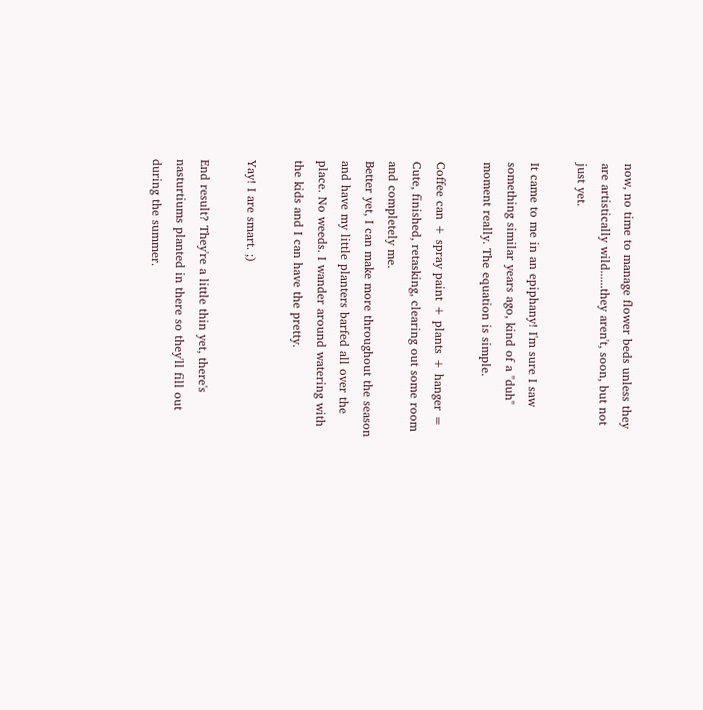now, no time to manage flower beds unless they are artistically wild......they aren't, soon, but not just yet.

It came to me in an epiphany! I'm sure I saw something similar years ago, kind of a "duh" moment really. The equation is simple.

Coffee can + spray paint + plants + hanger = Cute, finished, retasking, clearing out some room and completely me.
Better yet, I can make more throughout the season and have my little planters barfed all over the place. No weeds. I wander around watering with the kids and I can have the pretty.

Yay! I are smart. ;)

End result? They're a little thin yet, there's nasturtiums planted in there so they'll fill out during the summer.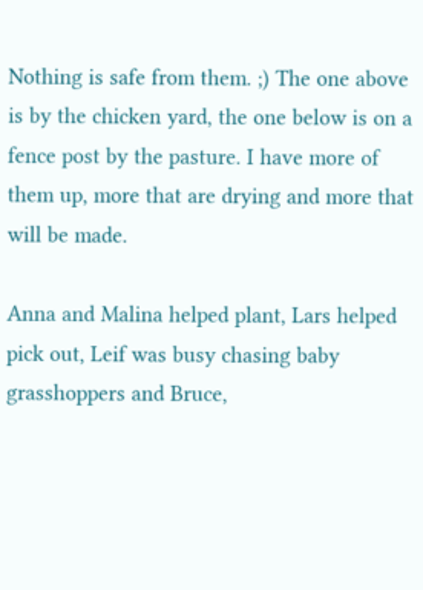Nothing is safe from them. ;) The one above is by the chicken yard, the one below is on a fence post by the pasture. I have more of them up, more that are drying and more that will be made.

Anna and Malina helped plant, Lars helped pick out, Leif was busy chasing baby grasshoppers and Bruce,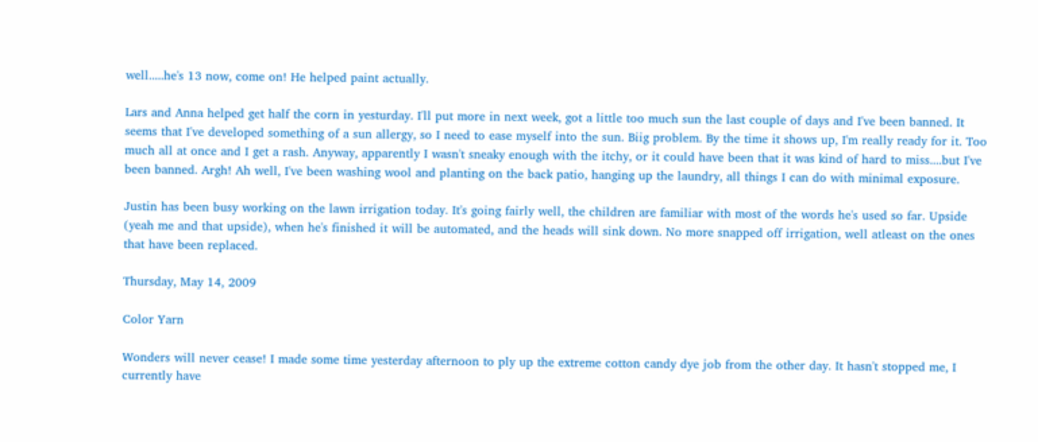well.....he's 13 now, come on! He helped paint actually.

Lars and Anna helped get half the corn in yesturday. I'll put more in next week, got a little too much sun the last couple of days and I've been banned. It seems that I've developed something of a sun allergy, so I need to ease myself into the sun. Biig problem. By the time it shows up, I'm really ready for it. Too much all at once and I get a rash. Anyway, apparently I wasn't sneaky enough with the itchy, or it could have been that it was kind of hard to miss....but I've been banned. Argh! Ah well, I've been washing wool and planting on the back patio, hanging up the laundry, all things I can do with minimal exposure.

Justin has been busy working on the lawn irrigation today. It's going fairly well, the children are familiar with most of the words he's used so far. Upside (yeah me and that upside), when he's finished it will be automated, and the heads will sink down. No more snapped off irrigation, well atleast on the ones that have been replaced.

Thursday, May 14, 2009

Color Yarn

Wonders will never cease! I made some time yesterday afternoon to ply up the extreme cotton candy dye job from the other day. It hasn't stopped me, I currently have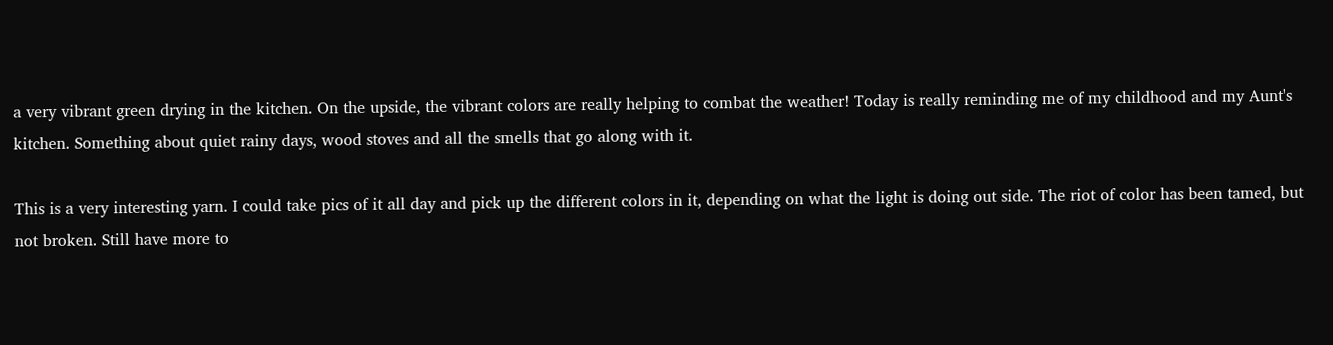a very vibrant green drying in the kitchen. On the upside, the vibrant colors are really helping to combat the weather! Today is really reminding me of my childhood and my Aunt's kitchen. Something about quiet rainy days, wood stoves and all the smells that go along with it.

This is a very interesting yarn. I could take pics of it all day and pick up the different colors in it, depending on what the light is doing out side. The riot of color has been tamed, but not broken. Still have more to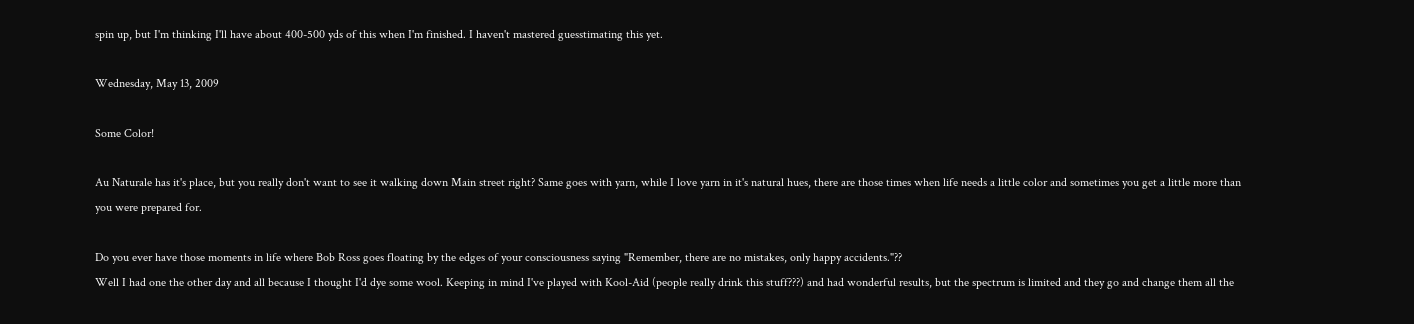spin up, but I'm thinking I'll have about 400-500 yds of this when I'm finished. I haven't mastered guesstimating this yet.

Wednesday, May 13, 2009

Some Color!

Au Naturale has it's place, but you really don't want to see it walking down Main street right? Same goes with yarn, while I love yarn in it's natural hues, there are those times when life needs a little color and sometimes you get a little more than you were prepared for.

Do you ever have those moments in life where Bob Ross goes floating by the edges of your consciousness saying "Remember, there are no mistakes, only happy accidents."??
Well I had one the other day and all because I thought I'd dye some wool. Keeping in mind I've played with Kool-Aid (people really drink this stuff???) and had wonderful results, but the spectrum is limited and they go and change them all the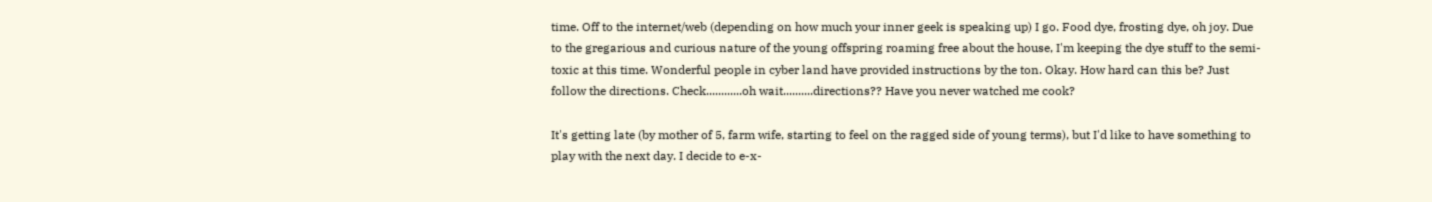time. Off to the internet/web (depending on how much your inner geek is speaking up) I go. Food dye, frosting dye, oh joy. Due to the gregarious and curious nature of the young offspring roaming free about the house, I'm keeping the dye stuff to the semi-toxic at this time. Wonderful people in cyber land have provided instructions by the ton. Okay. How hard can this be? Just follow the directions. Check............oh wait..........directions?? Have you never watched me cook?

It's getting late (by mother of 5, farm wife, starting to feel on the ragged side of young terms), but I'd like to have something to play with the next day. I decide to e-x-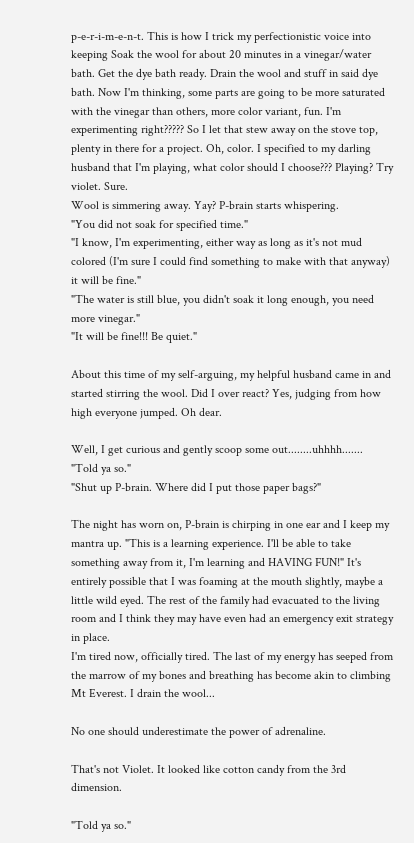p-e-r-i-m-e-n-t. This is how I trick my perfectionistic voice into keeping Soak the wool for about 20 minutes in a vinegar/water bath. Get the dye bath ready. Drain the wool and stuff in said dye bath. Now I'm thinking, some parts are going to be more saturated with the vinegar than others, more color variant, fun. I'm experimenting right????? So I let that stew away on the stove top, plenty in there for a project. Oh, color. I specified to my darling husband that I'm playing, what color should I choose??? Playing? Try violet. Sure.
Wool is simmering away. Yay? P-brain starts whispering.
"You did not soak for specified time."
"I know, I'm experimenting, either way as long as it's not mud colored (I'm sure I could find something to make with that anyway) it will be fine."
"The water is still blue, you didn't soak it long enough, you need more vinegar."
"It will be fine!!! Be quiet."

About this time of my self-arguing, my helpful husband came in and started stirring the wool. Did I over react? Yes, judging from how high everyone jumped. Oh dear.

Well, I get curious and gently scoop some out........uhhhh.......
"Told ya so."
"Shut up P-brain. Where did I put those paper bags?"

The night has worn on, P-brain is chirping in one ear and I keep my mantra up. "This is a learning experience. I'll be able to take something away from it, I'm learning and HAVING FUN!" It's entirely possible that I was foaming at the mouth slightly, maybe a little wild eyed. The rest of the family had evacuated to the living room and I think they may have even had an emergency exit strategy in place.
I'm tired now, officially tired. The last of my energy has seeped from the marrow of my bones and breathing has become akin to climbing Mt Everest. I drain the wool...

No one should underestimate the power of adrenaline.

That's not Violet. It looked like cotton candy from the 3rd dimension.

"Told ya so."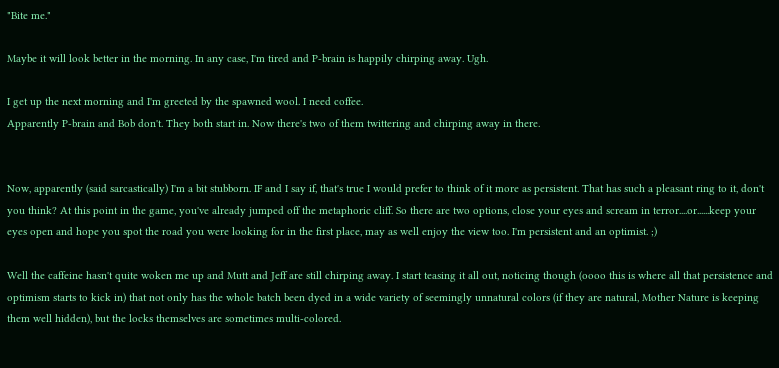"Bite me."

Maybe it will look better in the morning. In any case, I'm tired and P-brain is happily chirping away. Ugh.

I get up the next morning and I'm greeted by the spawned wool. I need coffee.
Apparently P-brain and Bob don't. They both start in. Now there's two of them twittering and chirping away in there.


Now, apparently (said sarcastically) I'm a bit stubborn. IF and I say if, that's true I would prefer to think of it more as persistent. That has such a pleasant ring to it, don't you think? At this point in the game, you've already jumped off the metaphoric cliff. So there are two options, close your eyes and scream in terror....or......keep your eyes open and hope you spot the road you were looking for in the first place, may as well enjoy the view too. I'm persistent and an optimist. ;)

Well the caffeine hasn't quite woken me up and Mutt and Jeff are still chirping away. I start teasing it all out, noticing though (oooo this is where all that persistence and optimism starts to kick in) that not only has the whole batch been dyed in a wide variety of seemingly unnatural colors (if they are natural, Mother Nature is keeping them well hidden), but the locks themselves are sometimes multi-colored.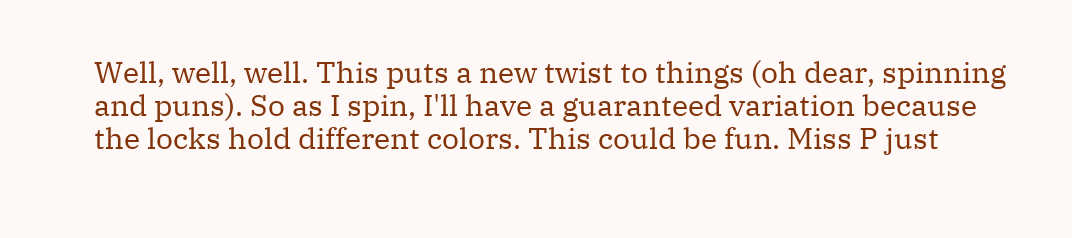Well, well, well. This puts a new twist to things (oh dear, spinning and puns). So as I spin, I'll have a guaranteed variation because the locks hold different colors. This could be fun. Miss P just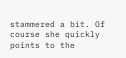stammered a bit. Of course she quickly points to the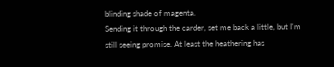blinding shade of magenta.
Sending it through the carder, set me back a little, but I'm still seeing promise. At least the heathering has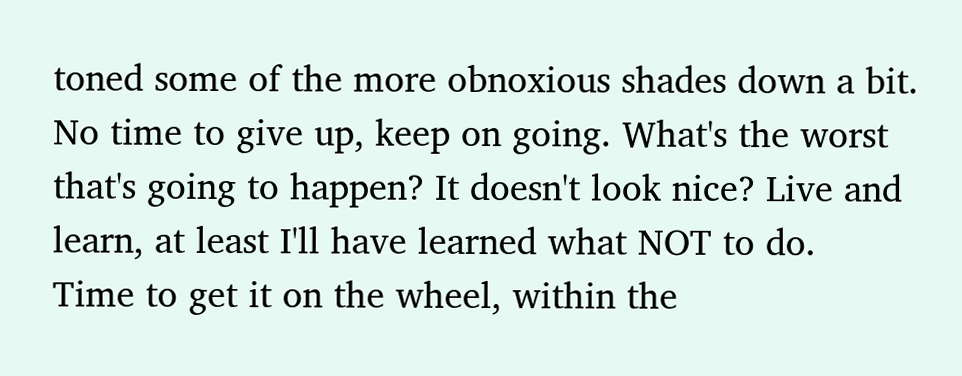toned some of the more obnoxious shades down a bit.
No time to give up, keep on going. What's the worst that's going to happen? It doesn't look nice? Live and learn, at least I'll have learned what NOT to do.
Time to get it on the wheel, within the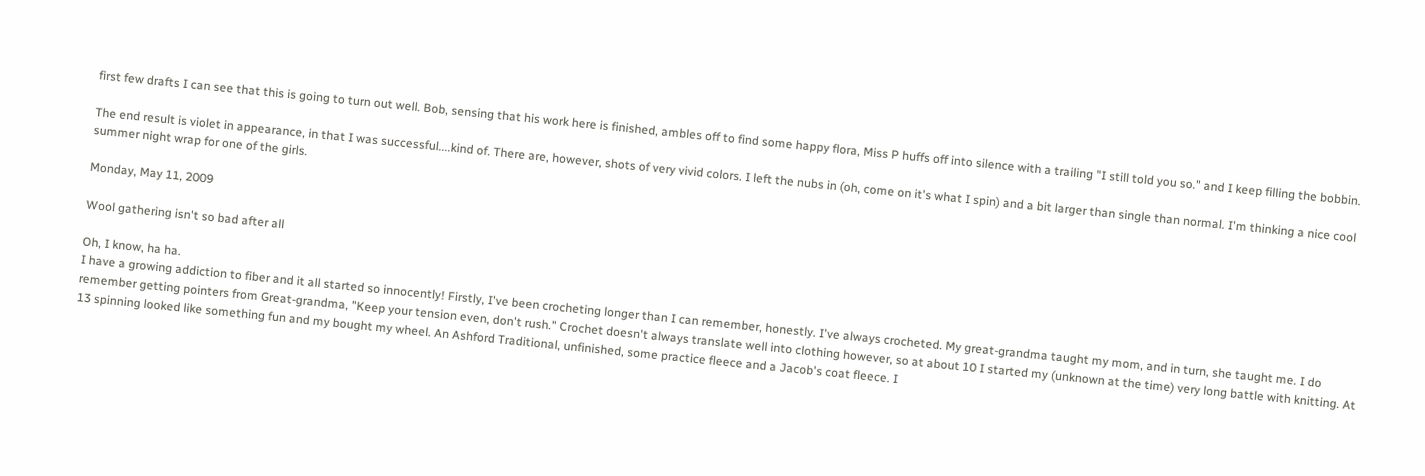first few drafts I can see that this is going to turn out well. Bob, sensing that his work here is finished, ambles off to find some happy flora, Miss P huffs off into silence with a trailing "I still told you so." and I keep filling the bobbin.

The end result is violet in appearance, in that I was successful....kind of. There are, however, shots of very vivid colors. I left the nubs in (oh, come on it's what I spin) and a bit larger than single than normal. I'm thinking a nice cool summer night wrap for one of the girls.

Monday, May 11, 2009

Wool gathering isn't so bad after all

Oh, I know, ha ha.
I have a growing addiction to fiber and it all started so innocently! Firstly, I've been crocheting longer than I can remember, honestly. I've always crocheted. My great-grandma taught my mom, and in turn, she taught me. I do remember getting pointers from Great-grandma, "Keep your tension even, don't rush." Crochet doesn't always translate well into clothing however, so at about 10 I started my (unknown at the time) very long battle with knitting. At 13 spinning looked like something fun and my bought my wheel. An Ashford Traditional, unfinished, some practice fleece and a Jacob's coat fleece. I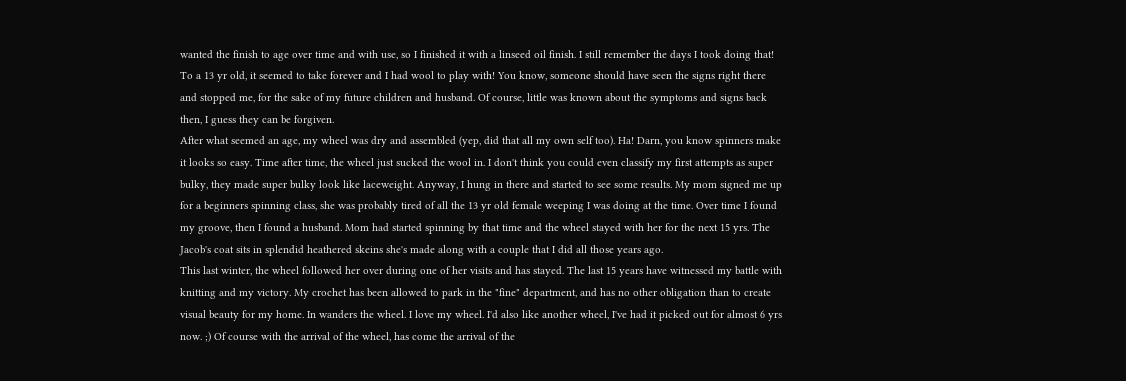wanted the finish to age over time and with use, so I finished it with a linseed oil finish. I still remember the days I took doing that! To a 13 yr old, it seemed to take forever and I had wool to play with! You know, someone should have seen the signs right there and stopped me, for the sake of my future children and husband. Of course, little was known about the symptoms and signs back then, I guess they can be forgiven.
After what seemed an age, my wheel was dry and assembled (yep, did that all my own self too). Ha! Darn, you know spinners make it looks so easy. Time after time, the wheel just sucked the wool in. I don't think you could even classify my first attempts as super bulky, they made super bulky look like laceweight. Anyway, I hung in there and started to see some results. My mom signed me up for a beginners spinning class, she was probably tired of all the 13 yr old female weeping I was doing at the time. Over time I found my groove, then I found a husband. Mom had started spinning by that time and the wheel stayed with her for the next 15 yrs. The Jacob's coat sits in splendid heathered skeins she's made along with a couple that I did all those years ago.
This last winter, the wheel followed her over during one of her visits and has stayed. The last 15 years have witnessed my battle with knitting and my victory. My crochet has been allowed to park in the "fine" department, and has no other obligation than to create visual beauty for my home. In wanders the wheel. I love my wheel. I'd also like another wheel, I've had it picked out for almost 6 yrs now. ;) Of course with the arrival of the wheel, has come the arrival of the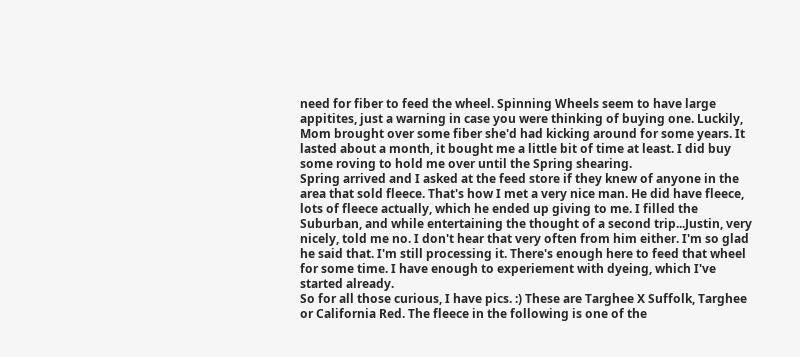need for fiber to feed the wheel. Spinning Wheels seem to have large appitites, just a warning in case you were thinking of buying one. Luckily, Mom brought over some fiber she'd had kicking around for some years. It lasted about a month, it bought me a little bit of time at least. I did buy some roving to hold me over until the Spring shearing.
Spring arrived and I asked at the feed store if they knew of anyone in the area that sold fleece. That's how I met a very nice man. He did have fleece, lots of fleece actually, which he ended up giving to me. I filled the Suburban, and while entertaining the thought of a second trip...Justin, very nicely, told me no. I don't hear that very often from him either. I'm so glad he said that. I'm still processing it. There's enough here to feed that wheel for some time. I have enough to experiement with dyeing, which I've started already.
So for all those curious, I have pics. :) These are Targhee X Suffolk, Targhee or California Red. The fleece in the following is one of the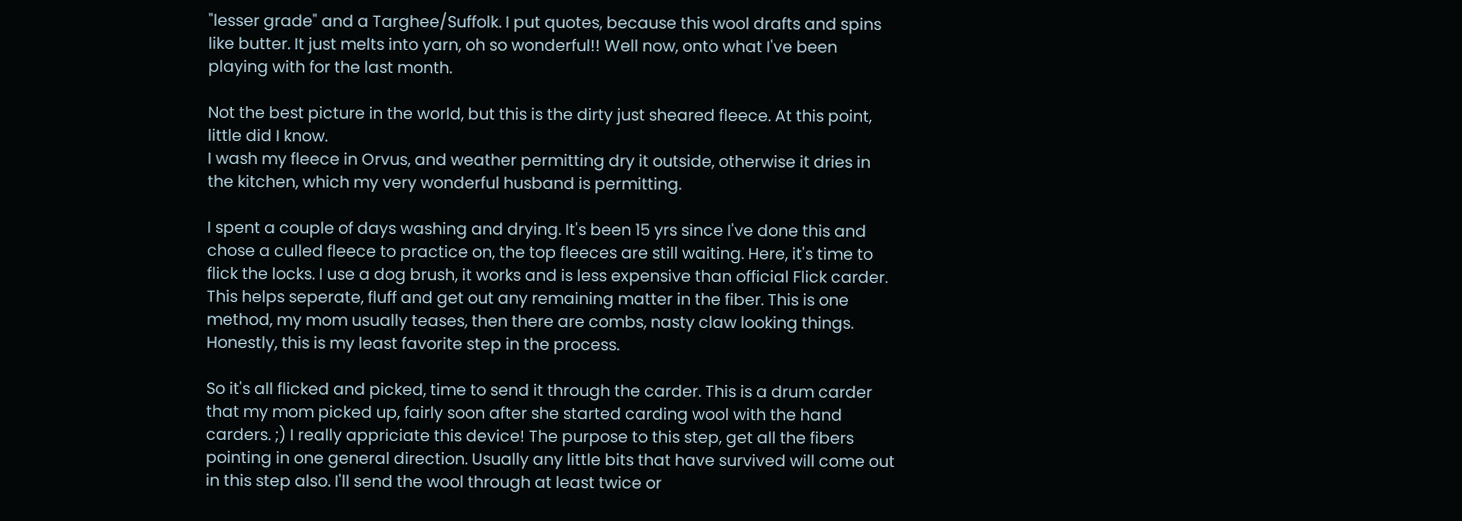"lesser grade" and a Targhee/Suffolk. I put quotes, because this wool drafts and spins like butter. It just melts into yarn, oh so wonderful!! Well now, onto what I've been playing with for the last month.

Not the best picture in the world, but this is the dirty just sheared fleece. At this point, little did I know.
I wash my fleece in Orvus, and weather permitting dry it outside, otherwise it dries in the kitchen, which my very wonderful husband is permitting.

I spent a couple of days washing and drying. It's been 15 yrs since I've done this and chose a culled fleece to practice on, the top fleeces are still waiting. Here, it's time to flick the locks. I use a dog brush, it works and is less expensive than official Flick carder. This helps seperate, fluff and get out any remaining matter in the fiber. This is one method, my mom usually teases, then there are combs, nasty claw looking things. Honestly, this is my least favorite step in the process.

So it's all flicked and picked, time to send it through the carder. This is a drum carder that my mom picked up, fairly soon after she started carding wool with the hand carders. ;) I really appriciate this device! The purpose to this step, get all the fibers pointing in one general direction. Usually any little bits that have survived will come out in this step also. I'll send the wool through at least twice or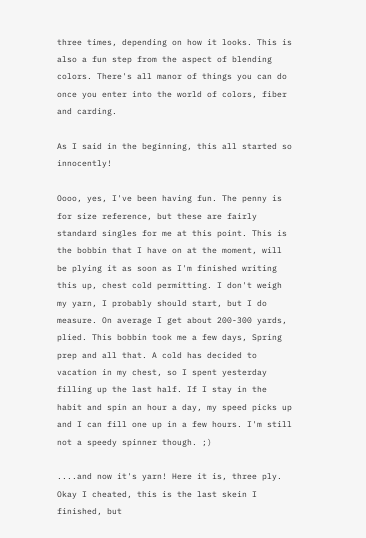three times, depending on how it looks. This is also a fun step from the aspect of blending colors. There's all manor of things you can do once you enter into the world of colors, fiber and carding.

As I said in the beginning, this all started so innocently!

Oooo, yes, I've been having fun. The penny is for size reference, but these are fairly standard singles for me at this point. This is the bobbin that I have on at the moment, will be plying it as soon as I'm finished writing this up, chest cold permitting. I don't weigh my yarn, I probably should start, but I do measure. On average I get about 200-300 yards, plied. This bobbin took me a few days, Spring prep and all that. A cold has decided to vacation in my chest, so I spent yesterday filling up the last half. If I stay in the habit and spin an hour a day, my speed picks up and I can fill one up in a few hours. I'm still not a speedy spinner though. ;)

....and now it's yarn! Here it is, three ply. Okay I cheated, this is the last skein I finished, but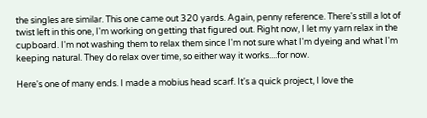the singles are similar. This one came out 320 yards. Again, penny reference. There's still a lot of twist left in this one, I'm working on getting that figured out. Right now, I let my yarn relax in the cupboard. I'm not washing them to relax them since I'm not sure what I'm dyeing and what I'm keeping natural. They do relax over time, so either way it works....for now.

Here's one of many ends. I made a mobius head scarf. It's a quick project, I love the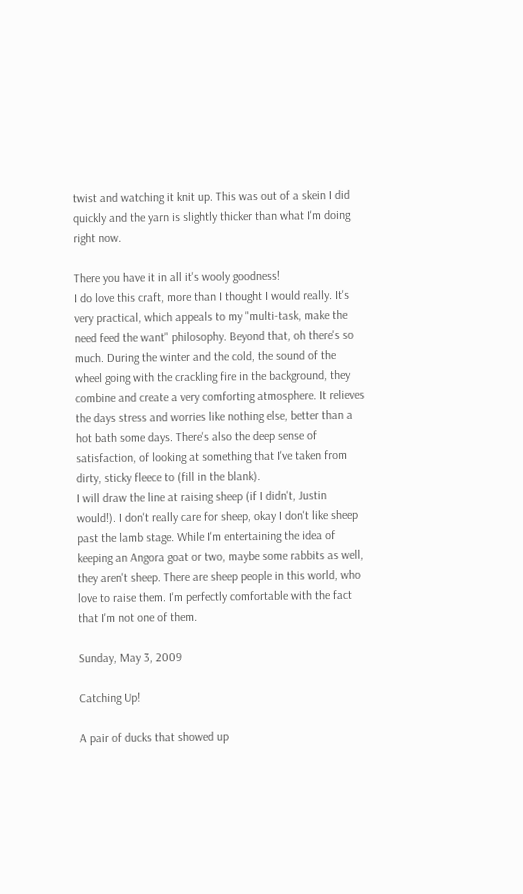twist and watching it knit up. This was out of a skein I did quickly and the yarn is slightly thicker than what I'm doing right now.

There you have it in all it's wooly goodness!
I do love this craft, more than I thought I would really. It's very practical, which appeals to my "multi-task, make the need feed the want" philosophy. Beyond that, oh there's so much. During the winter and the cold, the sound of the wheel going with the crackling fire in the background, they combine and create a very comforting atmosphere. It relieves the days stress and worries like nothing else, better than a hot bath some days. There's also the deep sense of satisfaction, of looking at something that I've taken from dirty, sticky fleece to (fill in the blank).
I will draw the line at raising sheep (if I didn't, Justin would!). I don't really care for sheep, okay I don't like sheep past the lamb stage. While I'm entertaining the idea of keeping an Angora goat or two, maybe some rabbits as well, they aren't sheep. There are sheep people in this world, who love to raise them. I'm perfectly comfortable with the fact that I'm not one of them.

Sunday, May 3, 2009

Catching Up!

A pair of ducks that showed up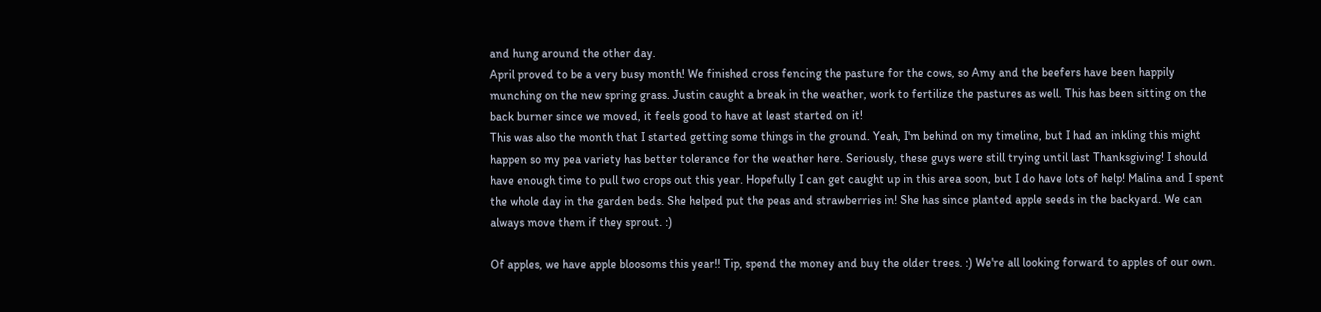and hung around the other day.
April proved to be a very busy month! We finished cross fencing the pasture for the cows, so Amy and the beefers have been happily munching on the new spring grass. Justin caught a break in the weather, work to fertilize the pastures as well. This has been sitting on the back burner since we moved, it feels good to have at least started on it!
This was also the month that I started getting some things in the ground. Yeah, I'm behind on my timeline, but I had an inkling this might happen so my pea variety has better tolerance for the weather here. Seriously, these guys were still trying until last Thanksgiving! I should have enough time to pull two crops out this year. Hopefully I can get caught up in this area soon, but I do have lots of help! Malina and I spent the whole day in the garden beds. She helped put the peas and strawberries in! She has since planted apple seeds in the backyard. We can always move them if they sprout. :)

Of apples, we have apple bloosoms this year!! Tip, spend the money and buy the older trees. :) We're all looking forward to apples of our own.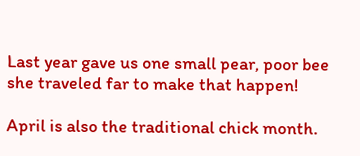Last year gave us one small pear, poor bee she traveled far to make that happen!

April is also the traditional chick month.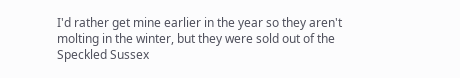I'd rather get mine earlier in the year so they aren't molting in the winter, but they were sold out of the Speckled Sussex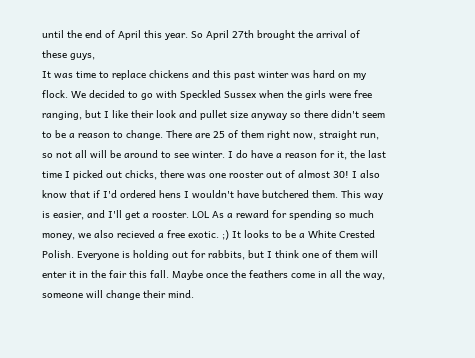until the end of April this year. So April 27th brought the arrival of these guys,
It was time to replace chickens and this past winter was hard on my flock. We decided to go with Speckled Sussex when the girls were free ranging, but I like their look and pullet size anyway so there didn't seem to be a reason to change. There are 25 of them right now, straight run, so not all will be around to see winter. I do have a reason for it, the last time I picked out chicks, there was one rooster out of almost 30! I also know that if I'd ordered hens I wouldn't have butchered them. This way is easier, and I'll get a rooster. LOL As a reward for spending so much money, we also recieved a free exotic. ;) It looks to be a White Crested Polish. Everyone is holding out for rabbits, but I think one of them will enter it in the fair this fall. Maybe once the feathers come in all the way, someone will change their mind.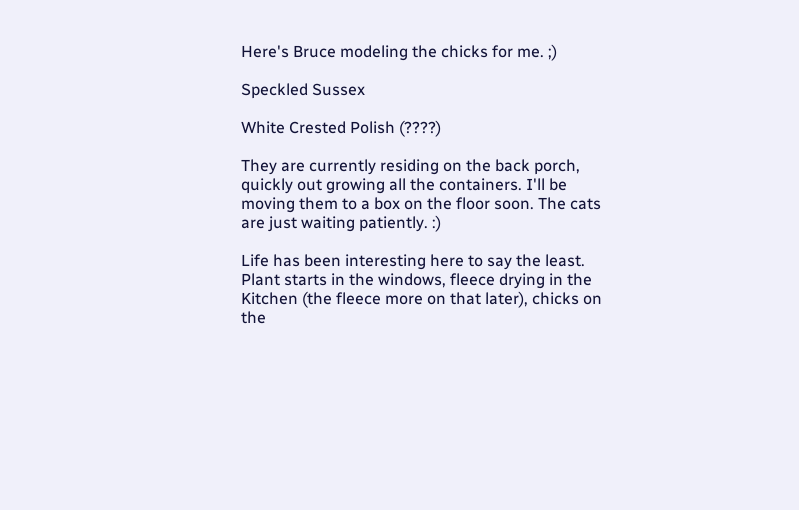Here's Bruce modeling the chicks for me. ;)

Speckled Sussex

White Crested Polish (????)

They are currently residing on the back porch, quickly out growing all the containers. I'll be moving them to a box on the floor soon. The cats are just waiting patiently. :)

Life has been interesting here to say the least. Plant starts in the windows, fleece drying in the Kitchen (the fleece more on that later), chicks on the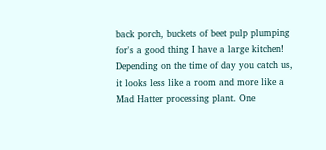back porch, buckets of beet pulp plumping for's a good thing I have a large kitchen! Depending on the time of day you catch us, it looks less like a room and more like a Mad Hatter processing plant. One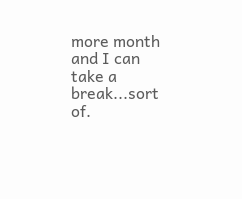more month and I can take a break...sort of.